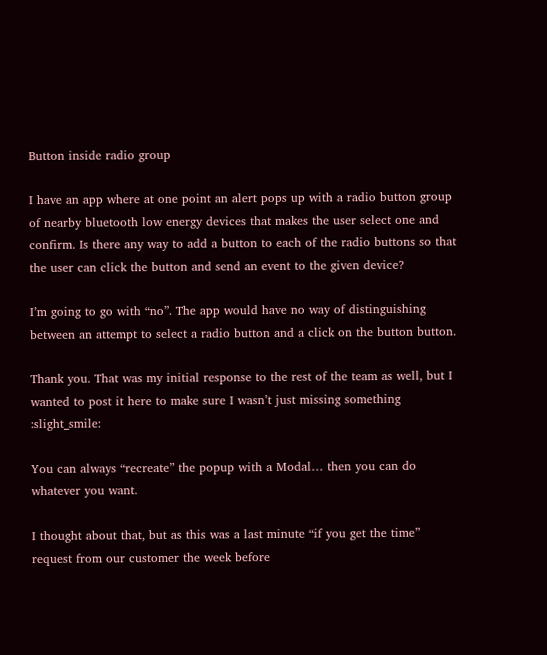Button inside radio group

I have an app where at one point an alert pops up with a radio button group of nearby bluetooth low energy devices that makes the user select one and confirm. Is there any way to add a button to each of the radio buttons so that the user can click the button and send an event to the given device?

I’m going to go with “no”. The app would have no way of distinguishing between an attempt to select a radio button and a click on the button button.

Thank you. That was my initial response to the rest of the team as well, but I wanted to post it here to make sure I wasn’t just missing something :slight_smile:

You can always “recreate” the popup with a Modal… then you can do whatever you want.

I thought about that, but as this was a last minute “if you get the time” request from our customer the week before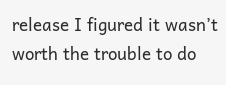release I figured it wasn’t worth the trouble to do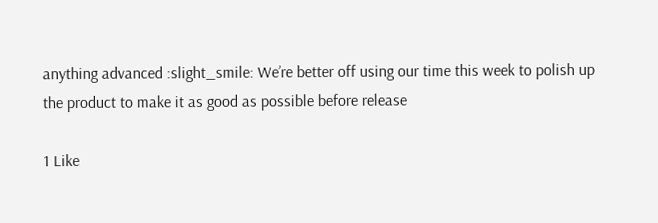anything advanced :slight_smile: We’re better off using our time this week to polish up the product to make it as good as possible before release

1 Like